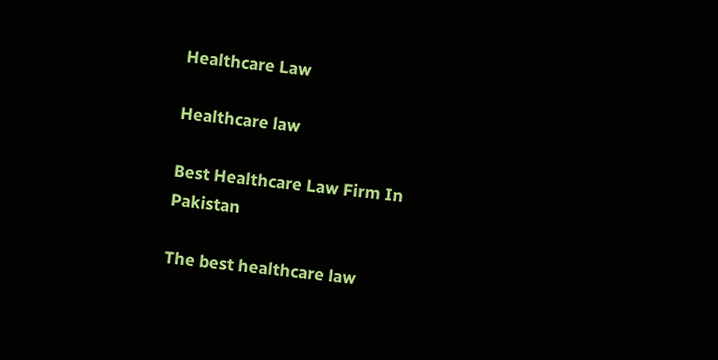Healthcare Law

Healthcare law

Best Healthcare Law Firm In Pakistan

The best healthcare law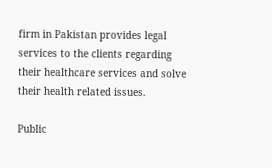firm in Pakistan provides legal services to the clients regarding their healthcare services and solve their health related issues.

Public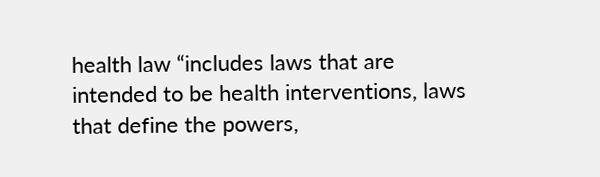health law “includes laws that are intended to be health interventions, laws that define the powers,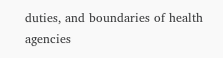duties, and boundaries of health agencies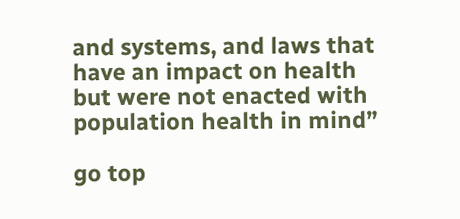and systems, and laws that have an impact on health but were not enacted with population health in mind”

go top